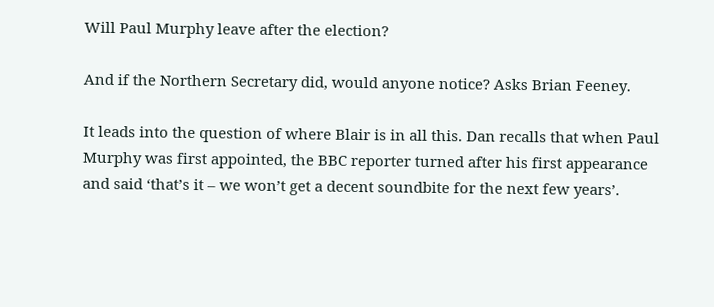Will Paul Murphy leave after the election?

And if the Northern Secretary did, would anyone notice? Asks Brian Feeney.

It leads into the question of where Blair is in all this. Dan recalls that when Paul Murphy was first appointed, the BBC reporter turned after his first appearance and said ‘that’s it – we won’t get a decent soundbite for the next few years’.